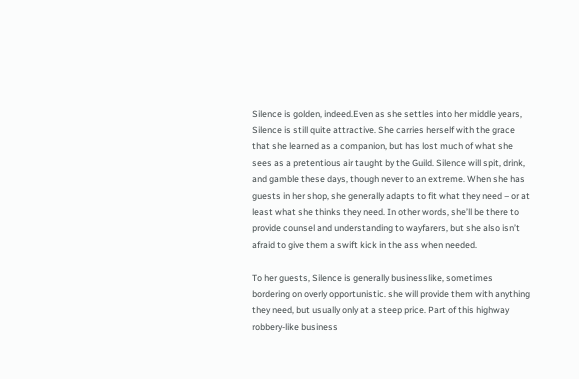Silence is golden, indeed.Even as she settles into her middle years, Silence is still quite attractive. She carries herself with the grace that she learned as a companion, but has lost much of what she sees as a pretentious air taught by the Guild. Silence will spit, drink, and gamble these days, though never to an extreme. When she has guests in her shop, she generally adapts to fit what they need – or at least what she thinks they need. In other words, she’ll be there to provide counsel and understanding to wayfarers, but she also isn’t afraid to give them a swift kick in the ass when needed.

To her guests, Silence is generally businesslike, sometimes bordering on overly opportunistic. she will provide them with anything they need, but usually only at a steep price. Part of this highway robbery-like business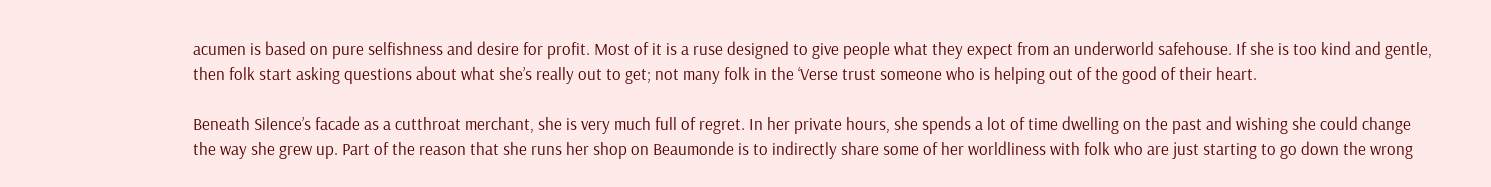acumen is based on pure selfishness and desire for profit. Most of it is a ruse designed to give people what they expect from an underworld safehouse. If she is too kind and gentle, then folk start asking questions about what she’s really out to get; not many folk in the ‘Verse trust someone who is helping out of the good of their heart.

Beneath Silence’s facade as a cutthroat merchant, she is very much full of regret. In her private hours, she spends a lot of time dwelling on the past and wishing she could change the way she grew up. Part of the reason that she runs her shop on Beaumonde is to indirectly share some of her worldliness with folk who are just starting to go down the wrong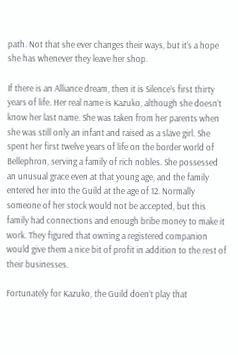path. Not that she ever changes their ways, but it’s a hope she has whenever they leave her shop.

If there is an Alliance dream, then it is Silence’s first thirty years of life. Her real name is Kazuko, although she doesn’t know her last name. She was taken from her parents when she was still only an infant and raised as a slave girl. She spent her first twelve years of life on the border world of Bellephron, serving a family of rich nobles. She possessed an unusual grace even at that young age, and the family entered her into the Guild at the age of 12. Normally someone of her stock would not be accepted, but this family had connections and enough bribe money to make it work. They figured that owning a registered companion would give them a nice bit of profit in addition to the rest of their businesses.

Fortunately for Kazuko, the Guild doen’t play that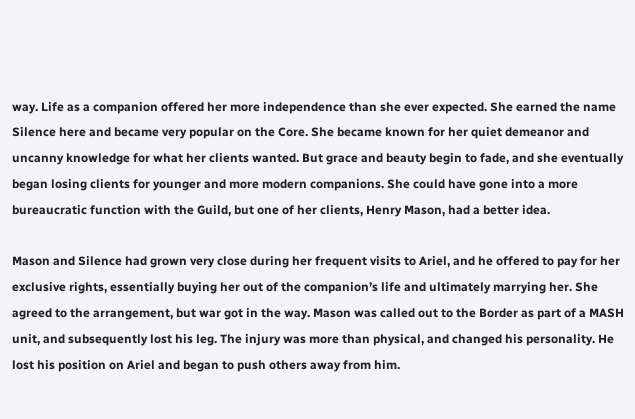way. Life as a companion offered her more independence than she ever expected. She earned the name Silence here and became very popular on the Core. She became known for her quiet demeanor and uncanny knowledge for what her clients wanted. But grace and beauty begin to fade, and she eventually began losing clients for younger and more modern companions. She could have gone into a more bureaucratic function with the Guild, but one of her clients, Henry Mason, had a better idea.

Mason and Silence had grown very close during her frequent visits to Ariel, and he offered to pay for her exclusive rights, essentially buying her out of the companion’s life and ultimately marrying her. She agreed to the arrangement, but war got in the way. Mason was called out to the Border as part of a MASH unit, and subsequently lost his leg. The injury was more than physical, and changed his personality. He lost his position on Ariel and began to push others away from him.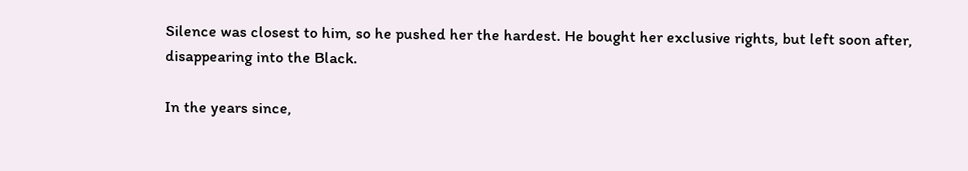Silence was closest to him, so he pushed her the hardest. He bought her exclusive rights, but left soon after, disappearing into the Black.

In the years since,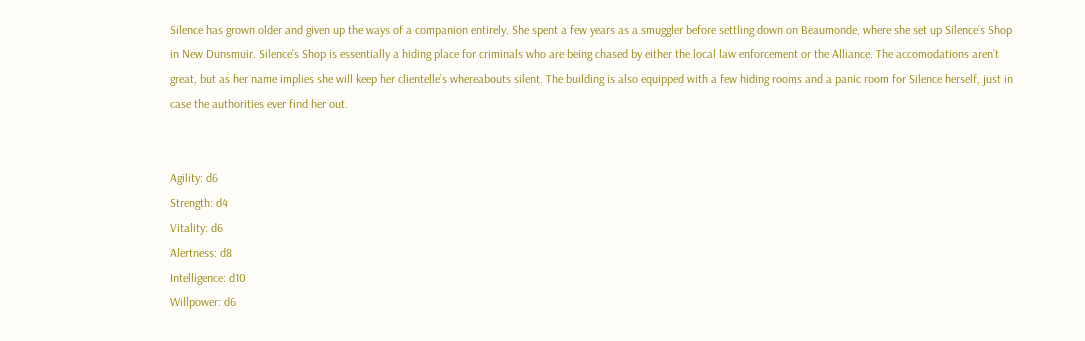Silence has grown older and given up the ways of a companion entirely. She spent a few years as a smuggler before settling down on Beaumonde, where she set up Silence’s Shop in New Dunsmuir. Silence’s Shop is essentially a hiding place for criminals who are being chased by either the local law enforcement or the Alliance. The accomodations aren’t great, but as her name implies she will keep her clientelle’s whereabouts silent. The building is also equipped with a few hiding rooms and a panic room for Silence herself, just in case the authorities ever find her out.


Agility: d6
Strength: d4
Vitality: d6
Alertness: d8
Intelligence: d10
Willpower: d6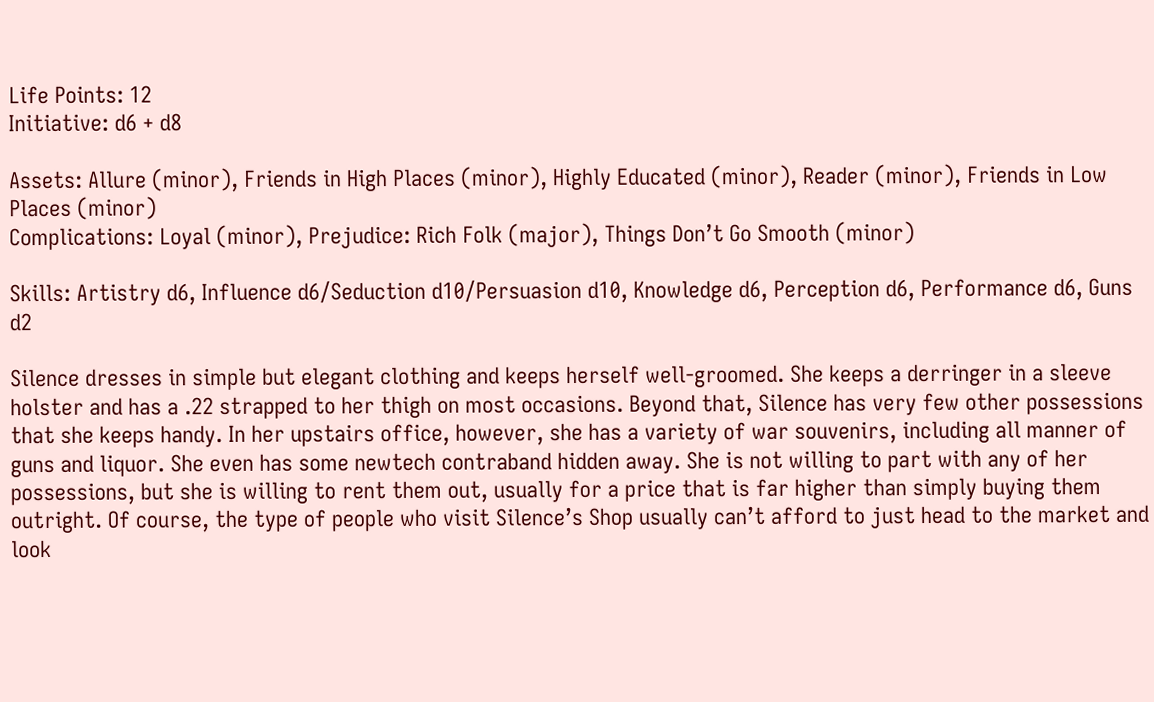Life Points: 12
Initiative: d6 + d8

Assets: Allure (minor), Friends in High Places (minor), Highly Educated (minor), Reader (minor), Friends in Low Places (minor)
Complications: Loyal (minor), Prejudice: Rich Folk (major), Things Don’t Go Smooth (minor)

Skills: Artistry d6, Influence d6/Seduction d10/Persuasion d10, Knowledge d6, Perception d6, Performance d6, Guns d2

Silence dresses in simple but elegant clothing and keeps herself well-groomed. She keeps a derringer in a sleeve holster and has a .22 strapped to her thigh on most occasions. Beyond that, Silence has very few other possessions that she keeps handy. In her upstairs office, however, she has a variety of war souvenirs, including all manner of guns and liquor. She even has some newtech contraband hidden away. She is not willing to part with any of her possessions, but she is willing to rent them out, usually for a price that is far higher than simply buying them outright. Of course, the type of people who visit Silence’s Shop usually can’t afford to just head to the market and look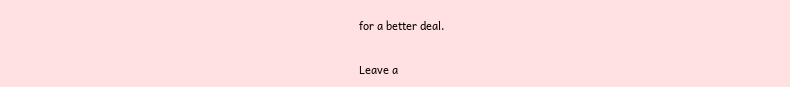for a better deal.

Leave a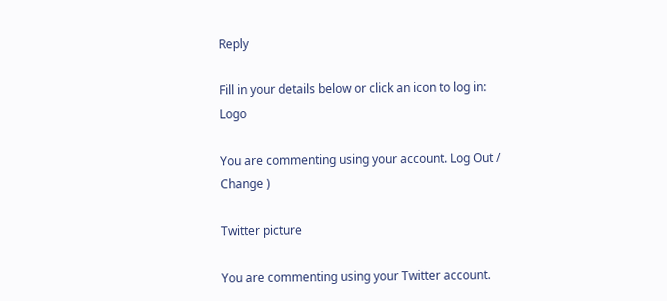Reply

Fill in your details below or click an icon to log in: Logo

You are commenting using your account. Log Out / Change )

Twitter picture

You are commenting using your Twitter account.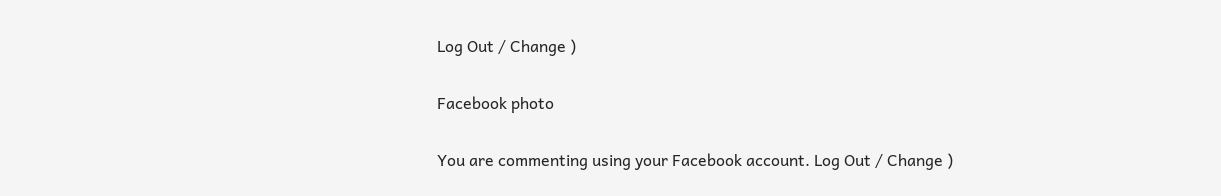Log Out / Change )

Facebook photo

You are commenting using your Facebook account. Log Out / Change )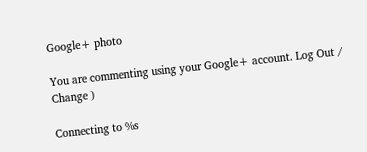Google+ photo

You are commenting using your Google+ account. Log Out / Change )

Connecting to %s